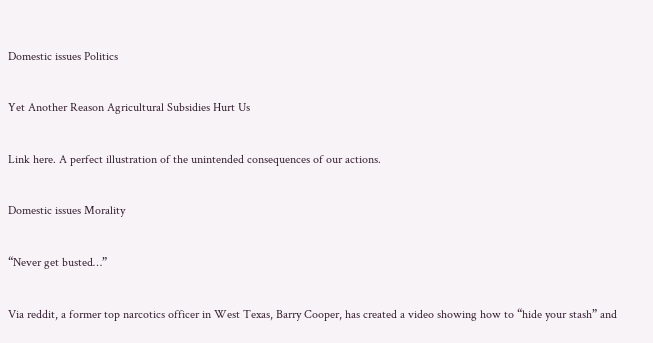Domestic issues Politics

Yet Another Reason Agricultural Subsidies Hurt Us

Link here. A perfect illustration of the unintended consequences of our actions.

Domestic issues Morality

“Never get busted…”

Via reddit, a former top narcotics officer in West Texas, Barry Cooper, has created a video showing how to “hide your stash” and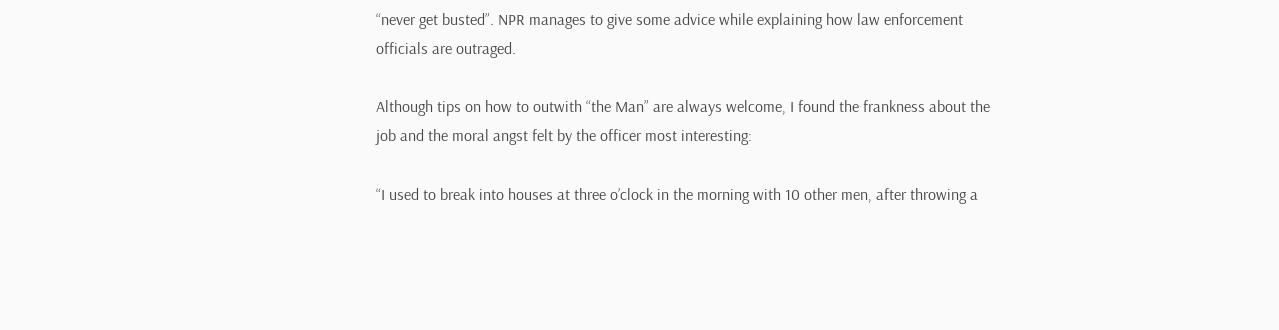“never get busted”. NPR manages to give some advice while explaining how law enforcement officials are outraged.

Although tips on how to outwith “the Man” are always welcome, I found the frankness about the job and the moral angst felt by the officer most interesting:

“I used to break into houses at three o’clock in the morning with 10 other men, after throwing a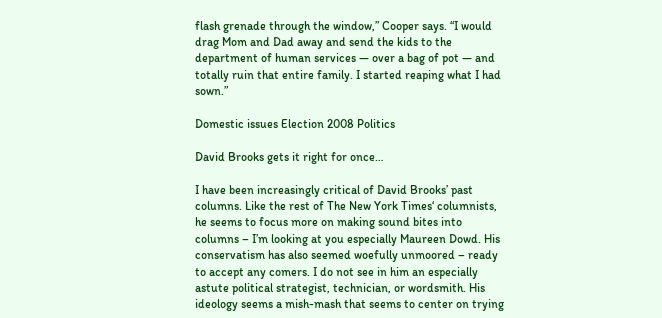flash grenade through the window,” Cooper says. “I would drag Mom and Dad away and send the kids to the department of human services — over a bag of pot — and totally ruin that entire family. I started reaping what I had sown.”

Domestic issues Election 2008 Politics

David Brooks gets it right for once…

I have been increasingly critical of David Brooks’ past columns. Like the rest of The New York Times‘ columnists, he seems to focus more on making sound bites into columns – I’m looking at you especially Maureen Dowd. His conservatism has also seemed woefully unmoored – ready to accept any comers. I do not see in him an especially astute political strategist, technician, or wordsmith. His ideology seems a mish-mash that seems to center on trying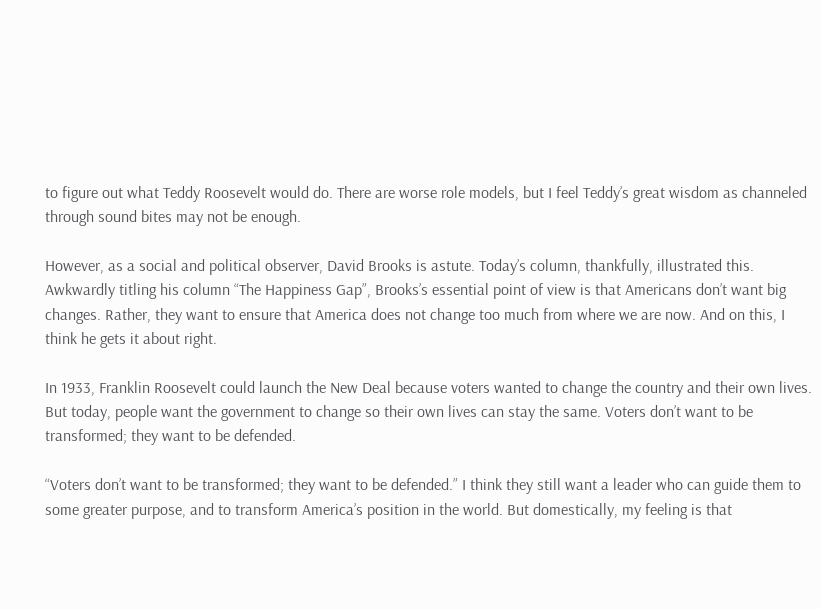to figure out what Teddy Roosevelt would do. There are worse role models, but I feel Teddy’s great wisdom as channeled through sound bites may not be enough.

However, as a social and political observer, David Brooks is astute. Today’s column, thankfully, illustrated this. Awkwardly titling his column “The Happiness Gap”, Brooks’s essential point of view is that Americans don’t want big changes. Rather, they want to ensure that America does not change too much from where we are now. And on this, I think he gets it about right.

In 1933, Franklin Roosevelt could launch the New Deal because voters wanted to change the country and their own lives. But today, people want the government to change so their own lives can stay the same. Voters don’t want to be transformed; they want to be defended.

“Voters don’t want to be transformed; they want to be defended.” I think they still want a leader who can guide them to some greater purpose, and to transform America’s position in the world. But domestically, my feeling is that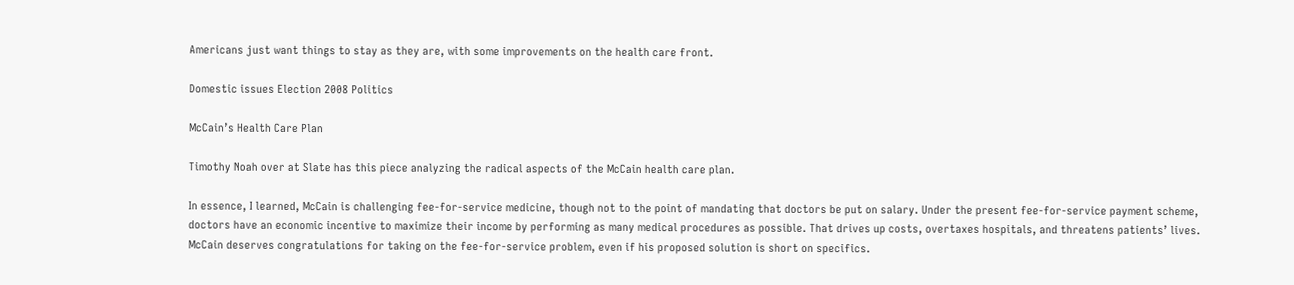Americans just want things to stay as they are, with some improvements on the health care front.

Domestic issues Election 2008 Politics

McCain’s Health Care Plan

Timothy Noah over at Slate has this piece analyzing the radical aspects of the McCain health care plan.

In essence, I learned, McCain is challenging fee-for-service medicine, though not to the point of mandating that doctors be put on salary. Under the present fee-for-service payment scheme, doctors have an economic incentive to maximize their income by performing as many medical procedures as possible. That drives up costs, overtaxes hospitals, and threatens patients’ lives. McCain deserves congratulations for taking on the fee-for-service problem, even if his proposed solution is short on specifics.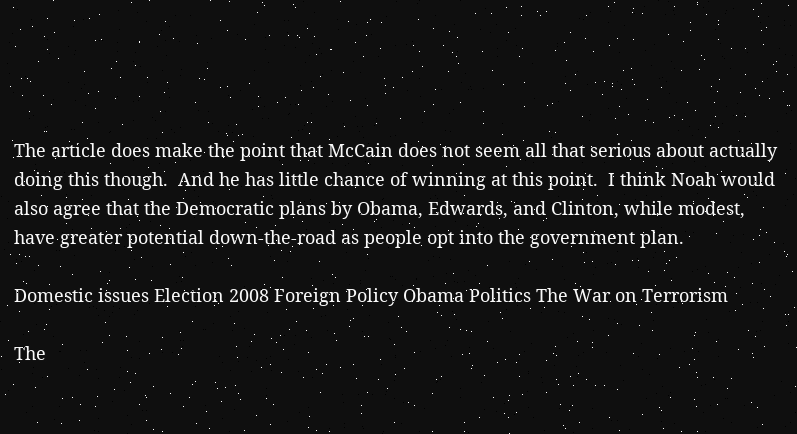The article does make the point that McCain does not seem all that serious about actually doing this though.  And he has little chance of winning at this point.  I think Noah would also agree that the Democratic plans by Obama, Edwards, and Clinton, while modest, have greater potential down-the-road as people opt into the government plan.

Domestic issues Election 2008 Foreign Policy Obama Politics The War on Terrorism

The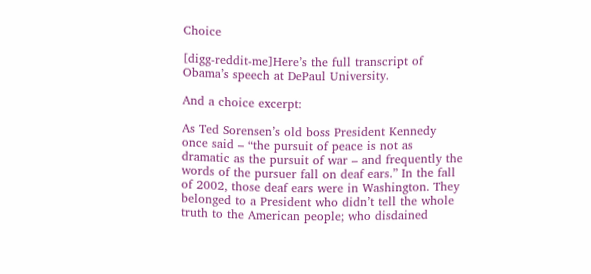Choice

[digg-reddit-me]Here’s the full transcript of Obama’s speech at DePaul University.

And a choice excerpt:

As Ted Sorensen’s old boss President Kennedy once said – “the pursuit of peace is not as dramatic as the pursuit of war – and frequently the words of the pursuer fall on deaf ears.” In the fall of 2002, those deaf ears were in Washington. They belonged to a President who didn’t tell the whole truth to the American people; who disdained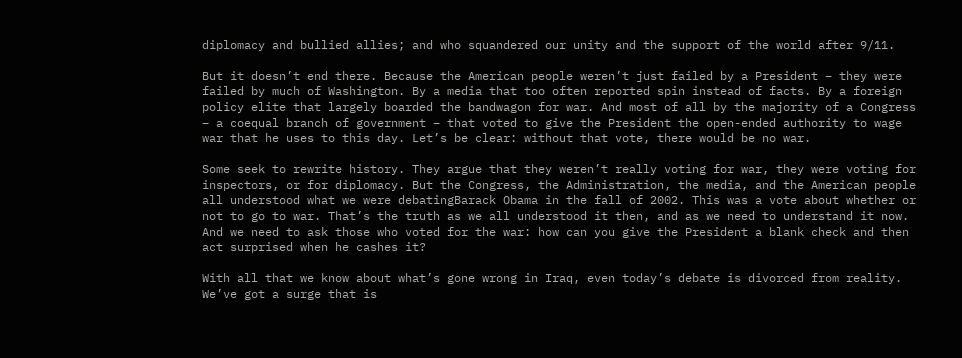diplomacy and bullied allies; and who squandered our unity and the support of the world after 9/11.

But it doesn’t end there. Because the American people weren’t just failed by a President – they were failed by much of Washington. By a media that too often reported spin instead of facts. By a foreign policy elite that largely boarded the bandwagon for war. And most of all by the majority of a Congress – a coequal branch of government – that voted to give the President the open-ended authority to wage war that he uses to this day. Let’s be clear: without that vote, there would be no war.

Some seek to rewrite history. They argue that they weren’t really voting for war, they were voting for inspectors, or for diplomacy. But the Congress, the Administration, the media, and the American people all understood what we were debatingBarack Obama in the fall of 2002. This was a vote about whether or not to go to war. That’s the truth as we all understood it then, and as we need to understand it now. And we need to ask those who voted for the war: how can you give the President a blank check and then act surprised when he cashes it?

With all that we know about what’s gone wrong in Iraq, even today’s debate is divorced from reality. We’ve got a surge that is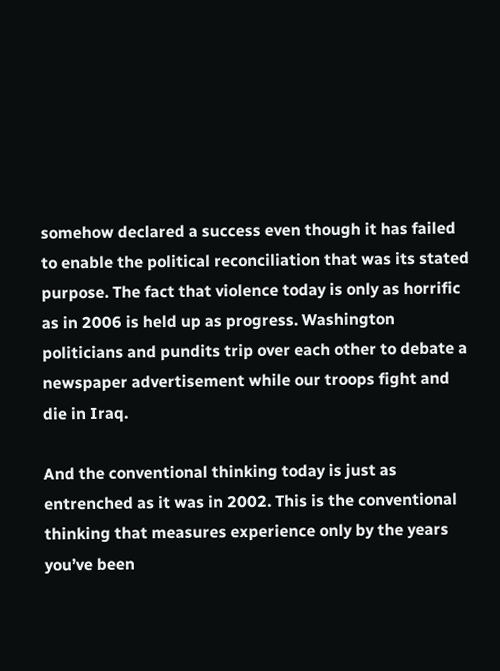somehow declared a success even though it has failed to enable the political reconciliation that was its stated purpose. The fact that violence today is only as horrific as in 2006 is held up as progress. Washington politicians and pundits trip over each other to debate a newspaper advertisement while our troops fight and die in Iraq.

And the conventional thinking today is just as entrenched as it was in 2002. This is the conventional thinking that measures experience only by the years you’ve been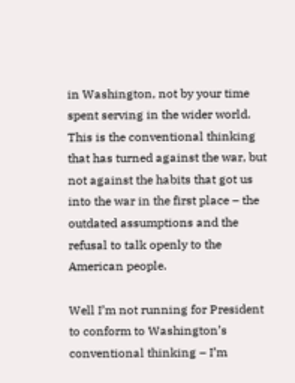in Washington, not by your time spent serving in the wider world. This is the conventional thinking that has turned against the war, but not against the habits that got us into the war in the first place – the outdated assumptions and the refusal to talk openly to the American people.

Well I’m not running for President to conform to Washington’s conventional thinking – I’m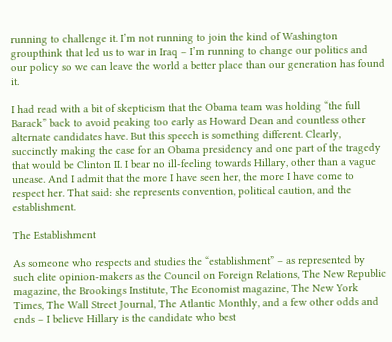running to challenge it. I’m not running to join the kind of Washington groupthink that led us to war in Iraq – I’m running to change our politics and our policy so we can leave the world a better place than our generation has found it.

I had read with a bit of skepticism that the Obama team was holding “the full Barack” back to avoid peaking too early as Howard Dean and countless other alternate candidates have. But this speech is something different. Clearly, succinctly making the case for an Obama presidency and one part of the tragedy that would be Clinton II. I bear no ill-feeling towards Hillary, other than a vague unease. And I admit that the more I have seen her, the more I have come to respect her. That said: she represents convention, political caution, and the establishment.

The Establishment

As someone who respects and studies the “establishment” – as represented by such elite opinion-makers as the Council on Foreign Relations, The New Republic magazine, the Brookings Institute, The Economist magazine, The New York Times, The Wall Street Journal, The Atlantic Monthly, and a few other odds and ends – I believe Hillary is the candidate who best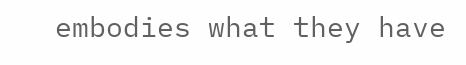embodies what they have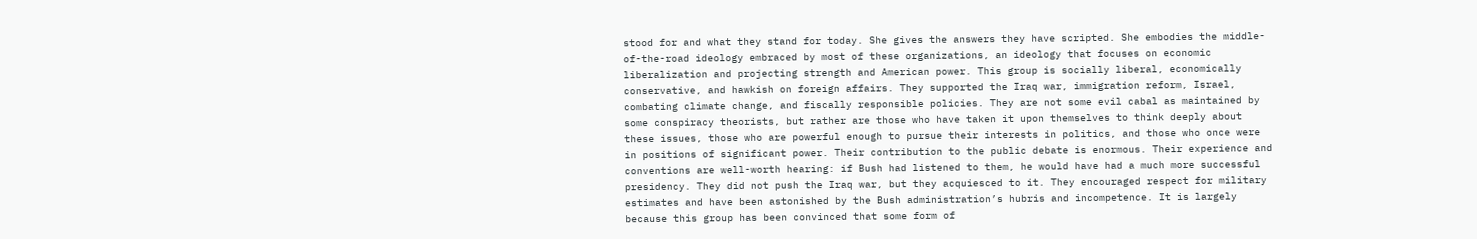stood for and what they stand for today. She gives the answers they have scripted. She embodies the middle-of-the-road ideology embraced by most of these organizations, an ideology that focuses on economic liberalization and projecting strength and American power. This group is socially liberal, economically conservative, and hawkish on foreign affairs. They supported the Iraq war, immigration reform, Israel, combating climate change, and fiscally responsible policies. They are not some evil cabal as maintained by some conspiracy theorists, but rather are those who have taken it upon themselves to think deeply about these issues, those who are powerful enough to pursue their interests in politics, and those who once were in positions of significant power. Their contribution to the public debate is enormous. Their experience and conventions are well-worth hearing: if Bush had listened to them, he would have had a much more successful presidency. They did not push the Iraq war, but they acquiesced to it. They encouraged respect for military estimates and have been astonished by the Bush administration’s hubris and incompetence. It is largely because this group has been convinced that some form of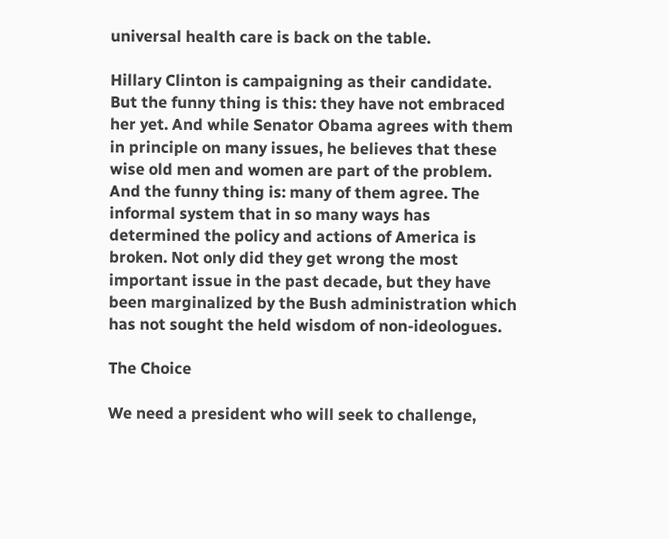universal health care is back on the table.

Hillary Clinton is campaigning as their candidate. But the funny thing is this: they have not embraced her yet. And while Senator Obama agrees with them in principle on many issues, he believes that these wise old men and women are part of the problem. And the funny thing is: many of them agree. The informal system that in so many ways has determined the policy and actions of America is broken. Not only did they get wrong the most important issue in the past decade, but they have been marginalized by the Bush administration which has not sought the held wisdom of non-ideologues.

The Choice

We need a president who will seek to challenge,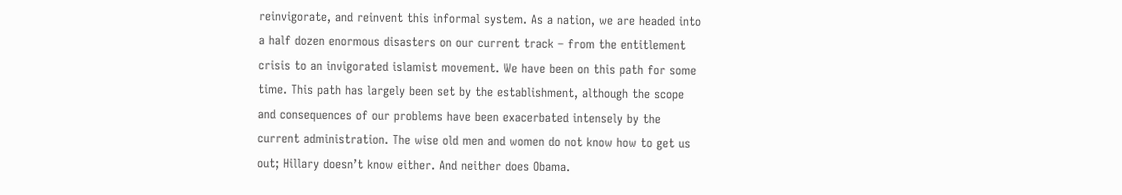reinvigorate, and reinvent this informal system. As a nation, we are headed into a half dozen enormous disasters on our current track – from the entitlement crisis to an invigorated islamist movement. We have been on this path for some time. This path has largely been set by the establishment, although the scope and consequences of our problems have been exacerbated intensely by the current administration. The wise old men and women do not know how to get us out; Hillary doesn’t know either. And neither does Obama.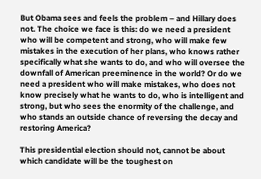But Obama sees and feels the problem – and Hillary does not. The choice we face is this: do we need a president who will be competent and strong, who will make few mistakes in the execution of her plans, who knows rather specifically what she wants to do, and who will oversee the downfall of American preeminence in the world? Or do we need a president who will make mistakes, who does not know precisely what he wants to do, who is intelligent and strong, but who sees the enormity of the challenge, and who stands an outside chance of reversing the decay and restoring America?

This presidential election should not, cannot be about which candidate will be the toughest on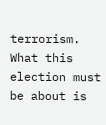terrorism. What this election must be about is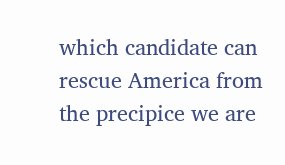which candidate can rescue America from the precipice we are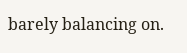barely balancing on.